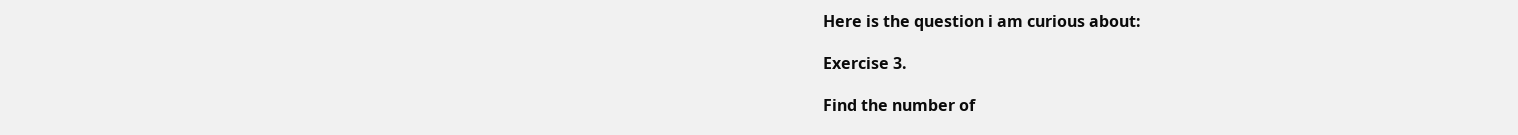Here is the question i am curious about:

Exercise 3.

Find the number of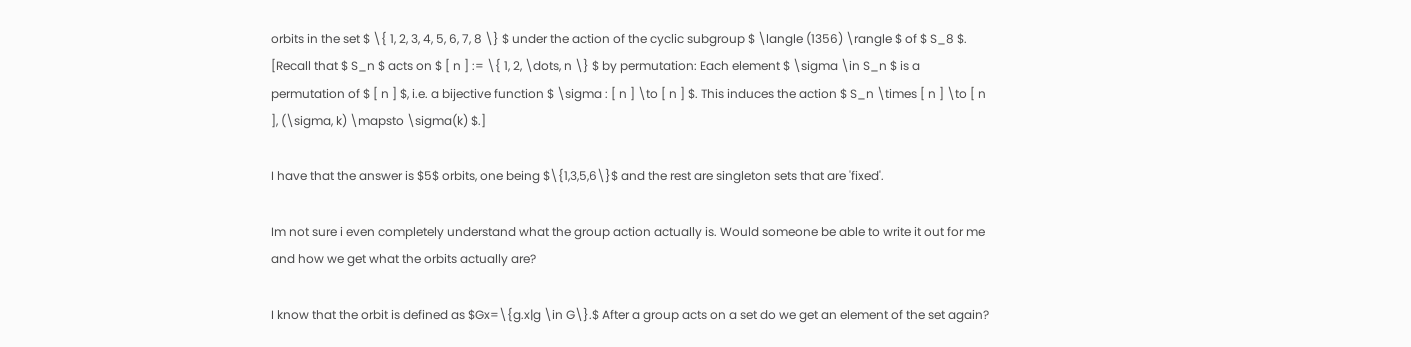orbits in the set $ \{ 1, 2, 3, 4, 5, 6, 7, 8 \} $ under the action of the cyclic subgroup $ \langle (1356) \rangle $ of $ S_8 $. [Recall that $ S_n $ acts on $ [ n ] := \{ 1, 2, \dots, n \} $ by permutation: Each element $ \sigma \in S_n $ is a permutation of $ [ n ] $, i.e. a bijective function $ \sigma : [ n ] \to [ n ] $. This induces the action $ S_n \times [ n ] \to [ n ], (\sigma, k) \mapsto \sigma(k) $.]

I have that the answer is $5$ orbits, one being $\{1,3,5,6\}$ and the rest are singleton sets that are 'fixed'.

Im not sure i even completely understand what the group action actually is. Would someone be able to write it out for me and how we get what the orbits actually are?

I know that the orbit is defined as $Gx=\{g.x|g \in G\}.$ After a group acts on a set do we get an element of the set again?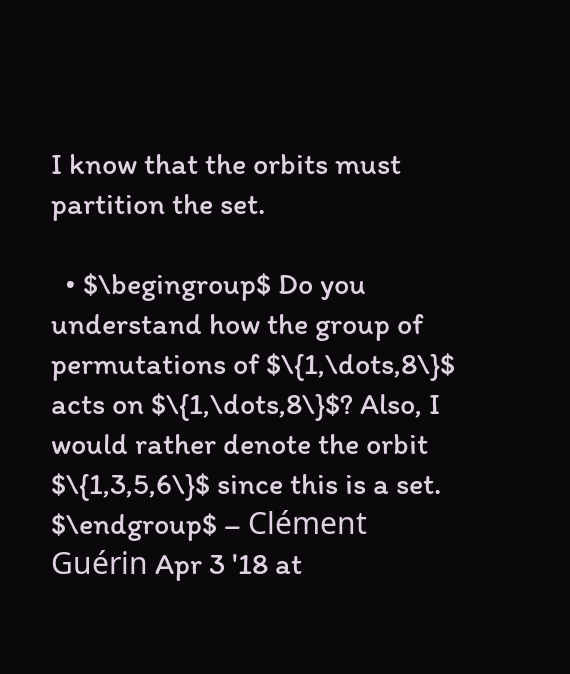I know that the orbits must partition the set.

  • $\begingroup$ Do you understand how the group of permutations of $\{1,\dots,8\}$ acts on $\{1,\dots,8\}$? Also, I would rather denote the orbit $\{1,3,5,6\}$ since this is a set. $\endgroup$ – Clément Guérin Apr 3 '18 at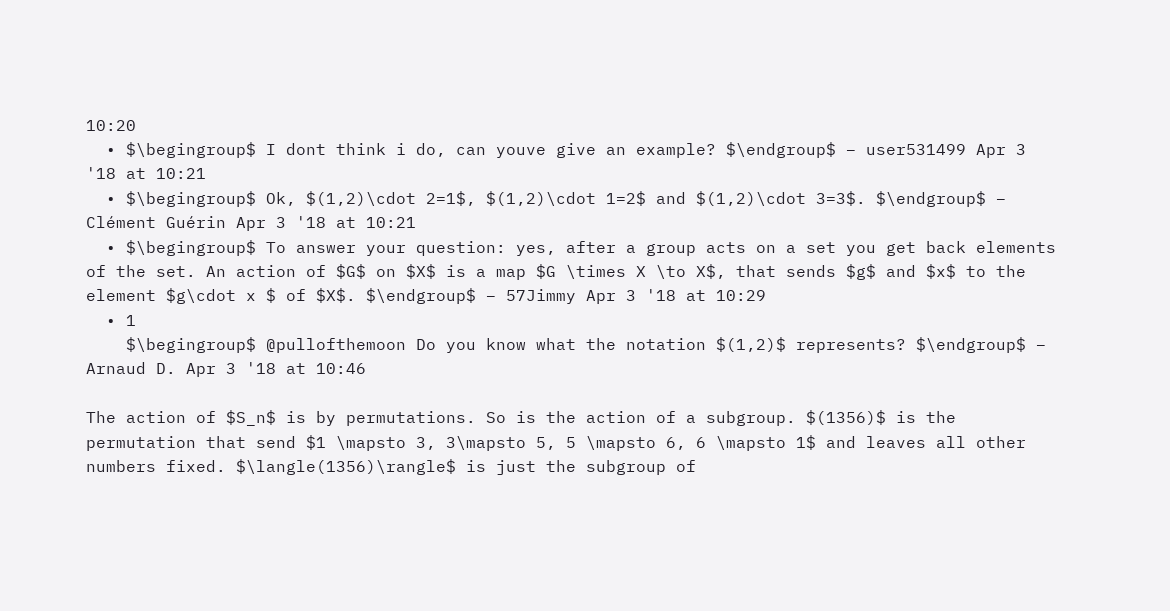10:20
  • $\begingroup$ I dont think i do, can youve give an example? $\endgroup$ – user531499 Apr 3 '18 at 10:21
  • $\begingroup$ Ok, $(1,2)\cdot 2=1$, $(1,2)\cdot 1=2$ and $(1,2)\cdot 3=3$. $\endgroup$ – Clément Guérin Apr 3 '18 at 10:21
  • $\begingroup$ To answer your question: yes, after a group acts on a set you get back elements of the set. An action of $G$ on $X$ is a map $G \times X \to X$, that sends $g$ and $x$ to the element $g\cdot x $ of $X$. $\endgroup$ – 57Jimmy Apr 3 '18 at 10:29
  • 1
    $\begingroup$ @pullofthemoon Do you know what the notation $(1,2)$ represents? $\endgroup$ – Arnaud D. Apr 3 '18 at 10:46

The action of $S_n$ is by permutations. So is the action of a subgroup. $(1356)$ is the permutation that send $1 \mapsto 3, 3\mapsto 5, 5 \mapsto 6, 6 \mapsto 1$ and leaves all other numbers fixed. $\langle(1356)\rangle$ is just the subgroup of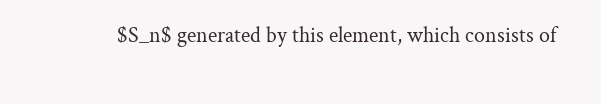$S_n$ generated by this element, which consists of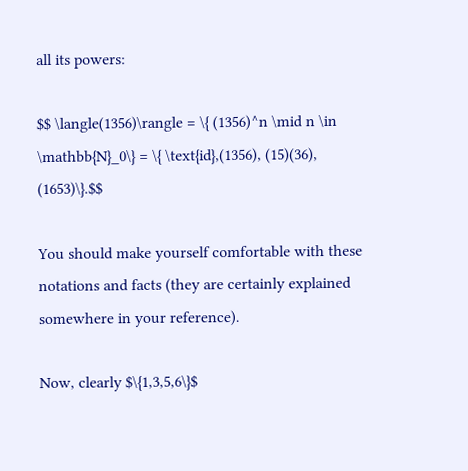all its powers:

$$ \langle(1356)\rangle = \{ (1356)^n \mid n \in \mathbb{N}_0\} = \{ \text{id},(1356), (15)(36), (1653)\}.$$

You should make yourself comfortable with these notations and facts (they are certainly explained somewhere in your reference).

Now, clearly $\{1,3,5,6\}$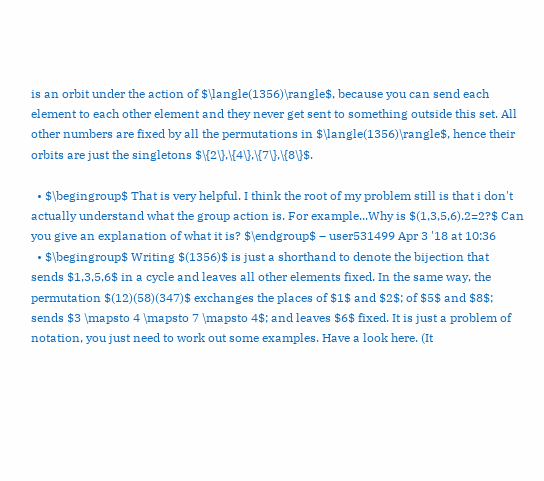is an orbit under the action of $\langle(1356)\rangle$, because you can send each element to each other element and they never get sent to something outside this set. All other numbers are fixed by all the permutations in $\langle(1356)\rangle$, hence their orbits are just the singletons $\{2\},\{4\},\{7\},\{8\}$.

  • $\begingroup$ That is very helpful. I think the root of my problem still is that i don't actually understand what the group action is. For example...Why is $(1,3,5,6).2=2?$ Can you give an explanation of what it is? $\endgroup$ – user531499 Apr 3 '18 at 10:36
  • $\begingroup$ Writing $(1356)$ is just a shorthand to denote the bijection that sends $1,3,5,6$ in a cycle and leaves all other elements fixed. In the same way, the permutation $(12)(58)(347)$ exchanges the places of $1$ and $2$; of $5$ and $8$; sends $3 \mapsto 4 \mapsto 7 \mapsto 4$; and leaves $6$ fixed. It is just a problem of notation, you just need to work out some examples. Have a look here. (It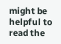might be helpful to read the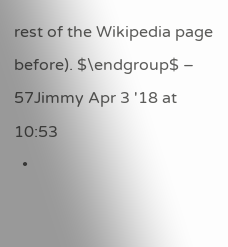rest of the Wikipedia page before). $\endgroup$ – 57Jimmy Apr 3 '18 at 10:53
  •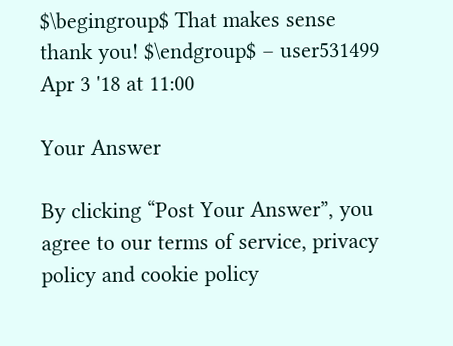$\begingroup$ That makes sense thank you! $\endgroup$ – user531499 Apr 3 '18 at 11:00

Your Answer

By clicking “Post Your Answer”, you agree to our terms of service, privacy policy and cookie policy